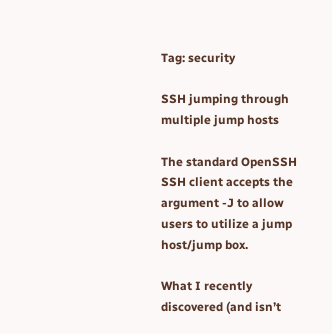Tag: security

SSH jumping through multiple jump hosts

The standard OpenSSH SSH client accepts the argument -J to allow users to utilize a jump host/jump box.

What I recently discovered (and isn’t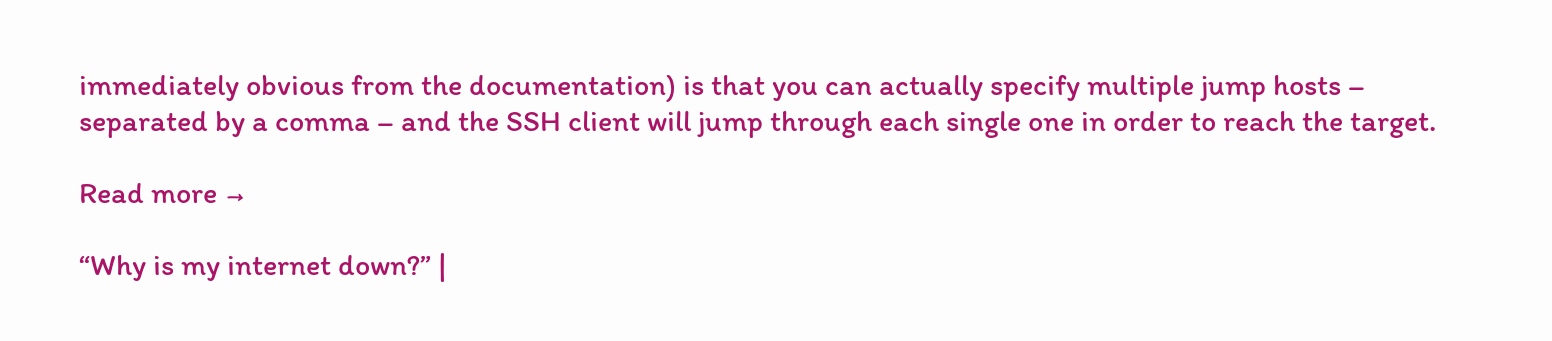immediately obvious from the documentation) is that you can actually specify multiple jump hosts – separated by a comma – and the SSH client will jump through each single one in order to reach the target.

Read more →

“Why is my internet down?” |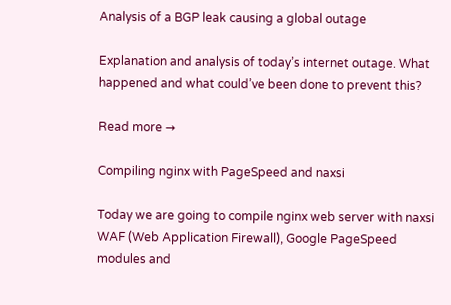Analysis of a BGP leak causing a global outage

Explanation and analysis of today’s internet outage. What happened and what could’ve been done to prevent this?

Read more →

Compiling nginx with PageSpeed and naxsi

Today we are going to compile nginx web server with naxsi WAF (Web Application Firewall), Google PageSpeed modules and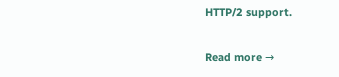HTTP/2 support.

Read more →